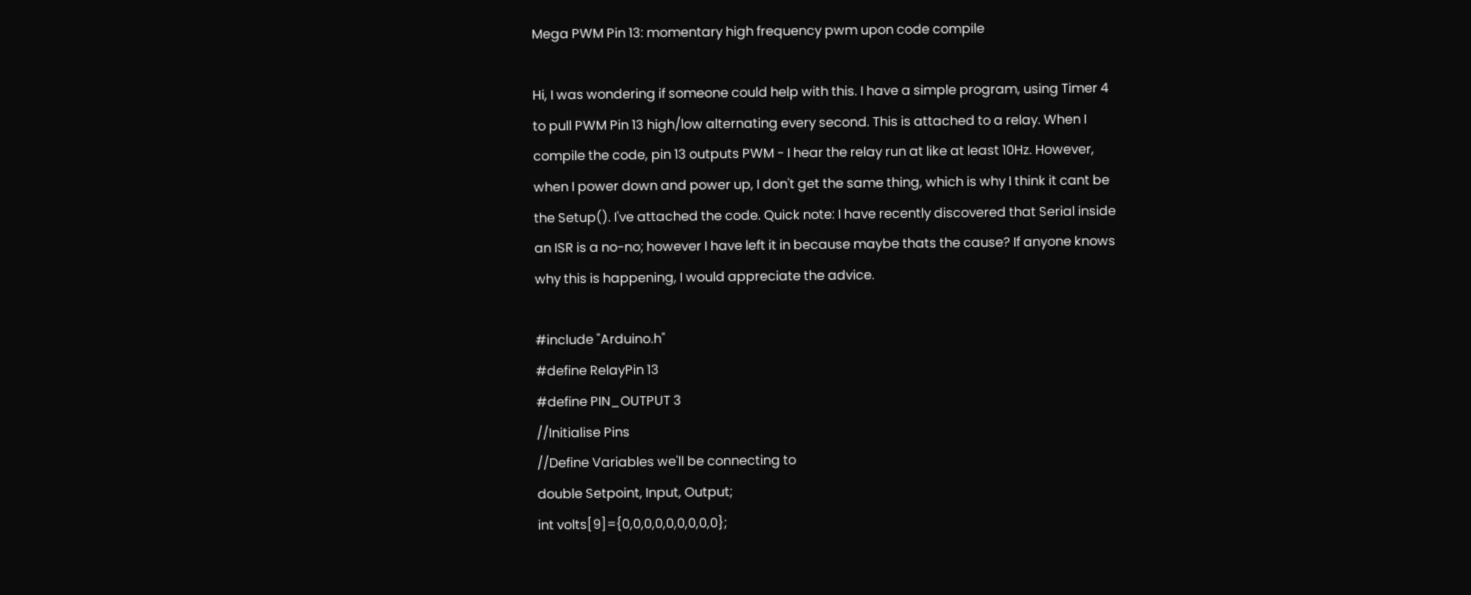Mega PWM Pin 13: momentary high frequency pwm upon code compile

Hi, I was wondering if someone could help with this. I have a simple program, using Timer 4 to pull PWM Pin 13 high/low alternating every second. This is attached to a relay. When I compile the code, pin 13 outputs PWM - I hear the relay run at like at least 10Hz. However, when I power down and power up, I don't get the same thing, which is why I think it cant be the Setup(). I've attached the code. Quick note: I have recently discovered that Serial inside an ISR is a no-no; however I have left it in because maybe thats the cause? If anyone knows why this is happening, I would appreciate the advice.

#include "Arduino.h"
#define RelayPin 13
#define PIN_OUTPUT 3
//Initialise Pins
//Define Variables we'll be connecting to
double Setpoint, Input, Output;
int volts[9]={0,0,0,0,0,0,0,0,0};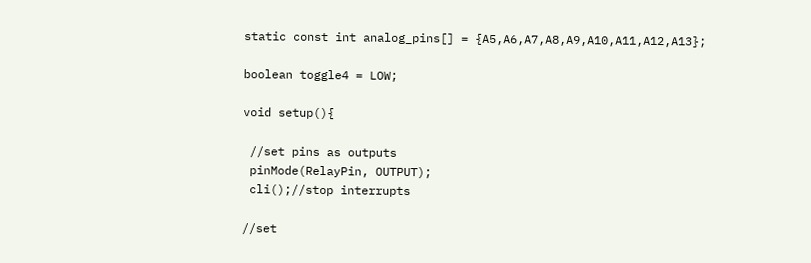static const int analog_pins[] = {A5,A6,A7,A8,A9,A10,A11,A12,A13};

boolean toggle4 = LOW;

void setup(){

 //set pins as outputs
 pinMode(RelayPin, OUTPUT);
 cli();//stop interrupts

//set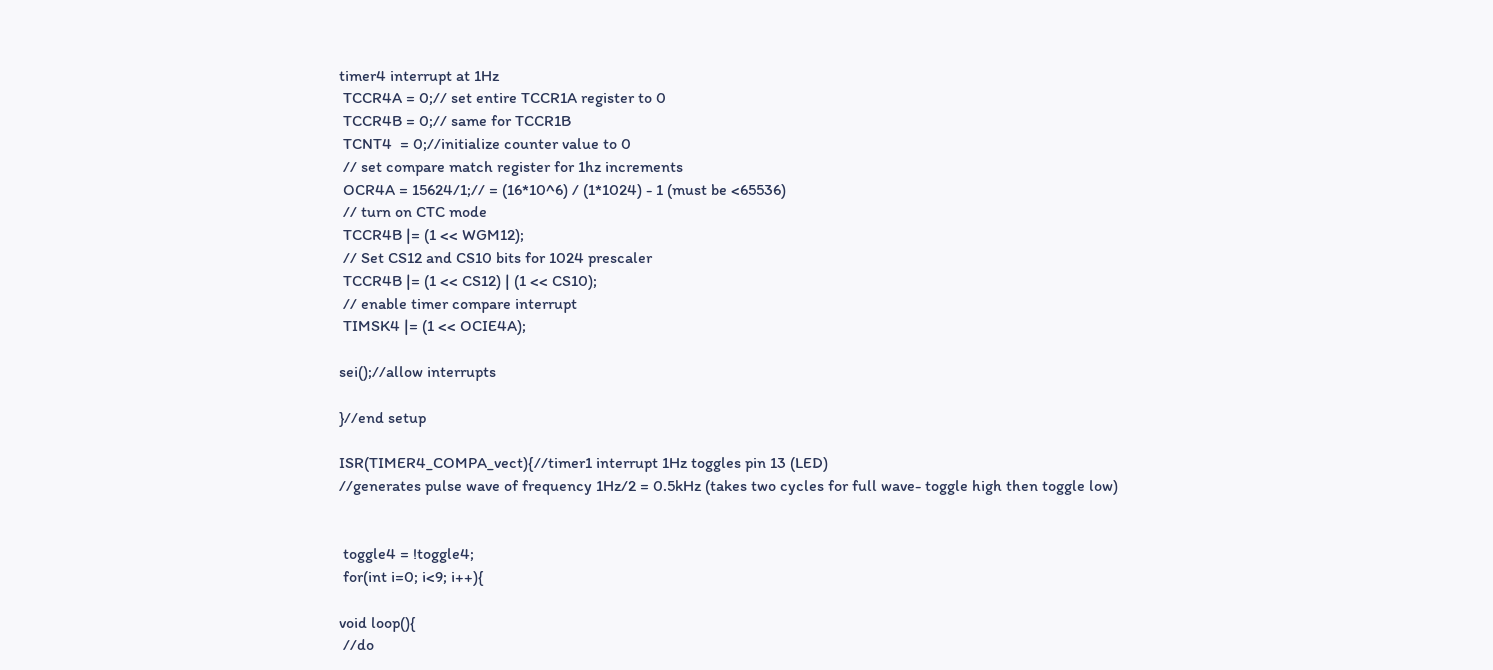timer4 interrupt at 1Hz
 TCCR4A = 0;// set entire TCCR1A register to 0
 TCCR4B = 0;// same for TCCR1B
 TCNT4  = 0;//initialize counter value to 0
 // set compare match register for 1hz increments
 OCR4A = 15624/1;// = (16*10^6) / (1*1024) - 1 (must be <65536)
 // turn on CTC mode
 TCCR4B |= (1 << WGM12);
 // Set CS12 and CS10 bits for 1024 prescaler
 TCCR4B |= (1 << CS12) | (1 << CS10);
 // enable timer compare interrupt
 TIMSK4 |= (1 << OCIE4A);

sei();//allow interrupts

}//end setup

ISR(TIMER4_COMPA_vect){//timer1 interrupt 1Hz toggles pin 13 (LED)
//generates pulse wave of frequency 1Hz/2 = 0.5kHz (takes two cycles for full wave- toggle high then toggle low)


 toggle4 = !toggle4;
 for(int i=0; i<9; i++){

void loop(){
 //do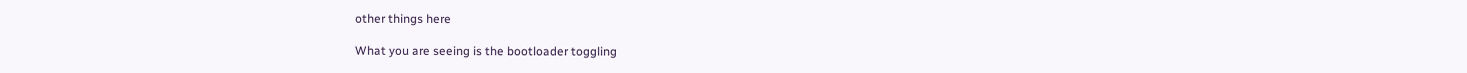other things here

What you are seeing is the bootloader toggling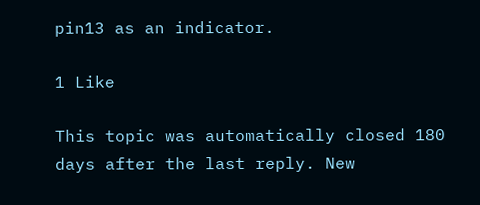pin13 as an indicator.

1 Like

This topic was automatically closed 180 days after the last reply. New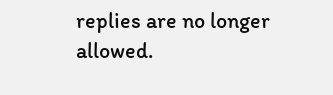replies are no longer allowed.